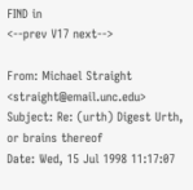FIND in
<--prev V17 next-->

From: Michael Straight <straight@email.unc.edu>
Subject: Re: (urth) Digest Urth, or brains thereof
Date: Wed, 15 Jul 1998 11:17:07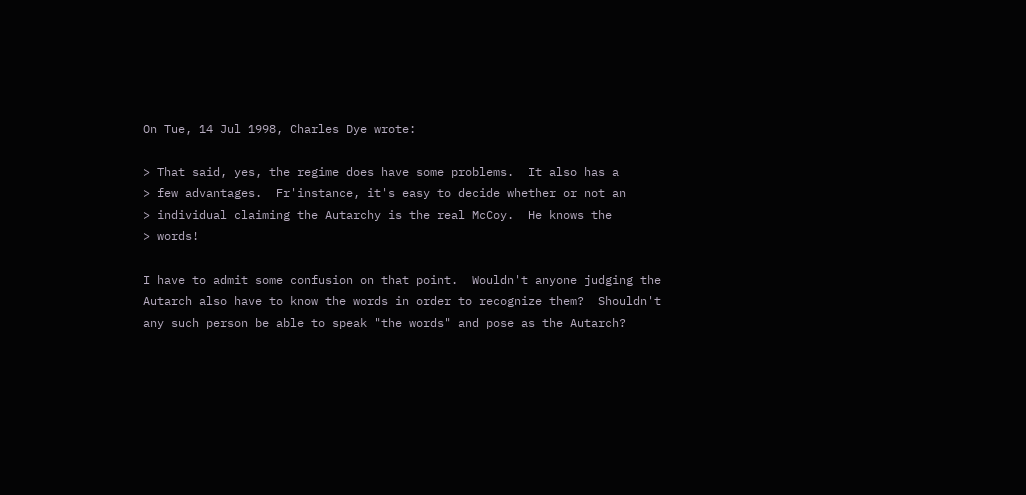On Tue, 14 Jul 1998, Charles Dye wrote:

> That said, yes, the regime does have some problems.  It also has a
> few advantages.  Fr'instance, it's easy to decide whether or not an
> individual claiming the Autarchy is the real McCoy.  He knows the
> words!

I have to admit some confusion on that point.  Wouldn't anyone judging the
Autarch also have to know the words in order to recognize them?  Shouldn't
any such person be able to speak "the words" and pose as the Autarch?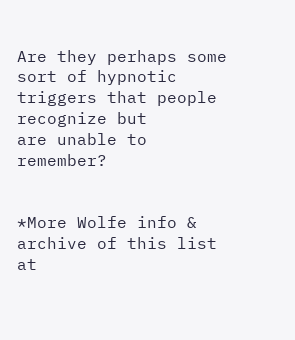Are they perhaps some sort of hypnotic triggers that people recognize but
are unable to remember?


*More Wolfe info & archive of this list at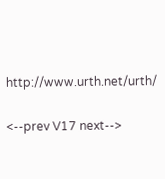http://www.urth.net/urth/

<--prev V17 next-->